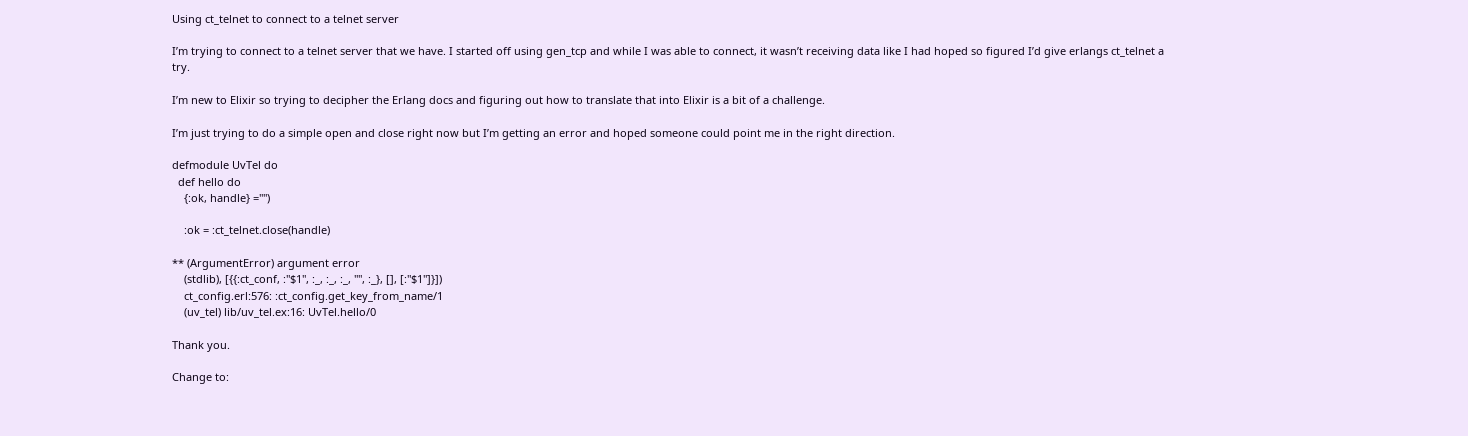Using ct_telnet to connect to a telnet server

I’m trying to connect to a telnet server that we have. I started off using gen_tcp and while I was able to connect, it wasn’t receiving data like I had hoped so figured I’d give erlangs ct_telnet a try.

I’m new to Elixir so trying to decipher the Erlang docs and figuring out how to translate that into Elixir is a bit of a challenge.

I’m just trying to do a simple open and close right now but I’m getting an error and hoped someone could point me in the right direction.

defmodule UvTel do
  def hello do
    {:ok, handle} ="")

    :ok = :ct_telnet.close(handle)

** (ArgumentError) argument error
    (stdlib), [{{:ct_conf, :"$1", :_, :_, :_, "", :_}, [], [:"$1"]}])
    ct_config.erl:576: :ct_config.get_key_from_name/1
    (uv_tel) lib/uv_tel.ex:16: UvTel.hello/0

Thank you.

Change to: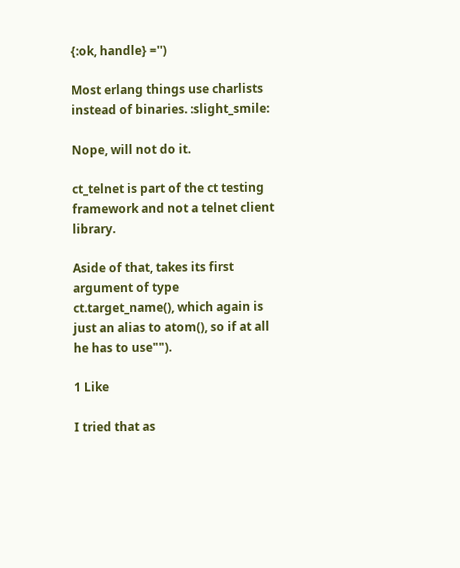{:ok, handle} ='')

Most erlang things use charlists instead of binaries. :slight_smile:

Nope, will not do it.

ct_telnet is part of the ct testing framework and not a telnet client library.

Aside of that, takes its first argument of type ct.target_name(), which again is just an alias to atom(), so if at all he has to use"").

1 Like

I tried that as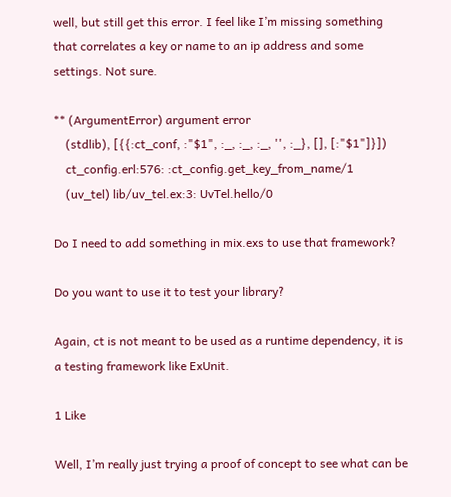well, but still get this error. I feel like I’m missing something that correlates a key or name to an ip address and some settings. Not sure.

** (ArgumentError) argument error
    (stdlib), [{{:ct_conf, :"$1", :_, :_, :_, '', :_}, [], [:"$1"]}])
    ct_config.erl:576: :ct_config.get_key_from_name/1
    (uv_tel) lib/uv_tel.ex:3: UvTel.hello/0

Do I need to add something in mix.exs to use that framework?

Do you want to use it to test your library?

Again, ct is not meant to be used as a runtime dependency, it is a testing framework like ExUnit.

1 Like

Well, I’m really just trying a proof of concept to see what can be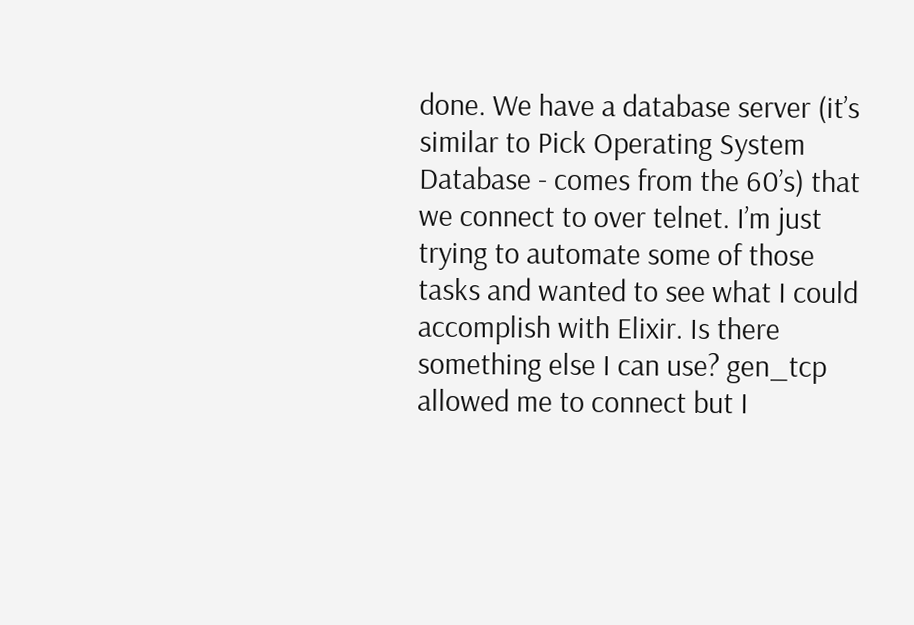done. We have a database server (it’s similar to Pick Operating System Database - comes from the 60’s) that we connect to over telnet. I’m just trying to automate some of those tasks and wanted to see what I could accomplish with Elixir. Is there something else I can use? gen_tcp allowed me to connect but I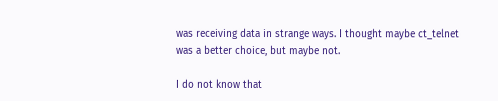was receiving data in strange ways. I thought maybe ct_telnet was a better choice, but maybe not.

I do not know that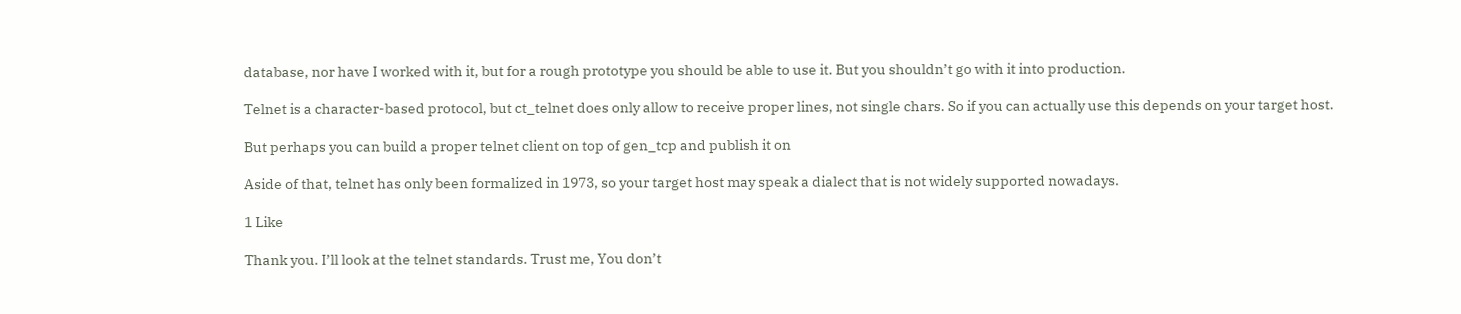database, nor have I worked with it, but for a rough prototype you should be able to use it. But you shouldn’t go with it into production.

Telnet is a character-based protocol, but ct_telnet does only allow to receive proper lines, not single chars. So if you can actually use this depends on your target host.

But perhaps you can build a proper telnet client on top of gen_tcp and publish it on

Aside of that, telnet has only been formalized in 1973, so your target host may speak a dialect that is not widely supported nowadays.

1 Like

Thank you. I’ll look at the telnet standards. Trust me, You don’t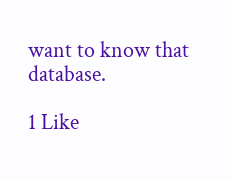want to know that database.

1 Like